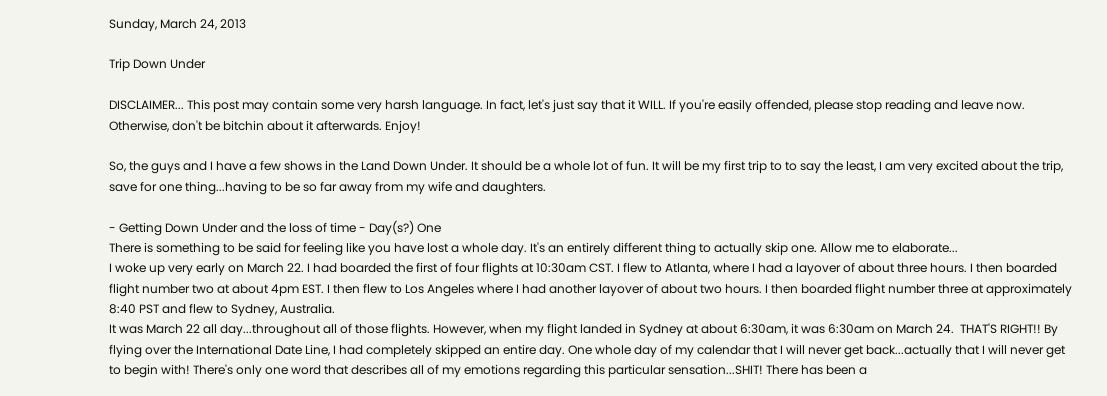Sunday, March 24, 2013

Trip Down Under

DISCLAIMER... This post may contain some very harsh language. In fact, let's just say that it WILL. If you're easily offended, please stop reading and leave now. Otherwise, don't be bitchin about it afterwards. Enjoy!

So, the guys and I have a few shows in the Land Down Under. It should be a whole lot of fun. It will be my first trip to to say the least, I am very excited about the trip, save for one thing...having to be so far away from my wife and daughters.

- Getting Down Under and the loss of time - Day(s?) One
There is something to be said for feeling like you have lost a whole day. It's an entirely different thing to actually skip one. Allow me to elaborate...
I woke up very early on March 22. I had boarded the first of four flights at 10:30am CST. I flew to Atlanta, where I had a layover of about three hours. I then boarded flight number two at about 4pm EST. I then flew to Los Angeles where I had another layover of about two hours. I then boarded flight number three at approximately 8:40 PST and flew to Sydney, Australia.
It was March 22 all day...throughout all of those flights. However, when my flight landed in Sydney at about 6:30am, it was 6:30am on March 24.  THAT'S RIGHT!! By flying over the International Date Line, I had completely skipped an entire day. One whole day of my calendar that I will never get back...actually that I will never get to begin with! There's only one word that describes all of my emotions regarding this particular sensation...SHIT! There has been a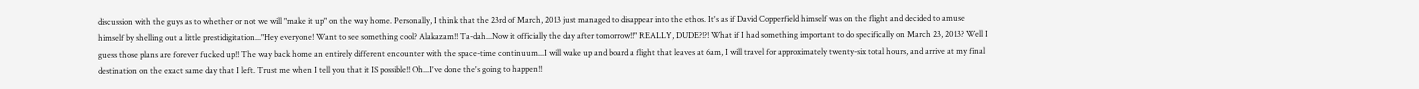discussion with the guys as to whether or not we will "make it up" on the way home. Personally, I think that the 23rd of March, 2013 just managed to disappear into the ethos. It's as if David Copperfield himself was on the flight and decided to amuse himself by shelling out a little prestidigitation..."Hey everyone! Want to see something cool? Alakazam!! Ta-dah...Now it officially the day after tomorrow!!" REALLY, DUDE?!?! What if I had something important to do specifically on March 23, 2013? Well I guess those plans are forever fucked up!! The way back home an entirely different encounter with the space-time continuum...I will wake up and board a flight that leaves at 6am, I will travel for approximately twenty-six total hours, and arrive at my final destination on the exact same day that I left. Trust me when I tell you that it IS possible!! Oh...I've done the's going to happen!!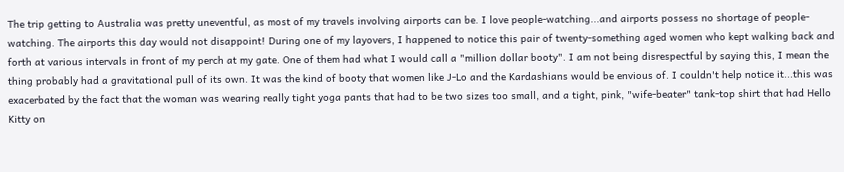The trip getting to Australia was pretty uneventful, as most of my travels involving airports can be. I love people-watching...and airports possess no shortage of people-watching. The airports this day would not disappoint! During one of my layovers, I happened to notice this pair of twenty-something aged women who kept walking back and forth at various intervals in front of my perch at my gate. One of them had what I would call a "million dollar booty". I am not being disrespectful by saying this, I mean the thing probably had a gravitational pull of its own. It was the kind of booty that women like J-Lo and the Kardashians would be envious of. I couldn't help notice it...this was exacerbated by the fact that the woman was wearing really tight yoga pants that had to be two sizes too small, and a tight, pink, "wife-beater" tank-top shirt that had Hello Kitty on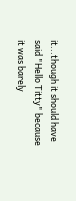it...though it should have said "Hello Titty" because it was barely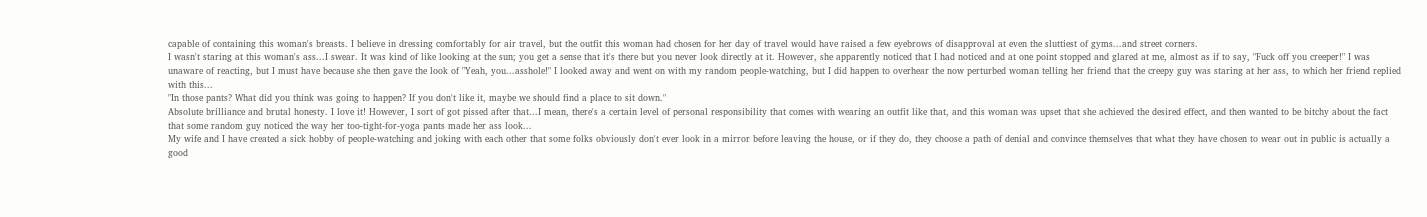capable of containing this woman's breasts. I believe in dressing comfortably for air travel, but the outfit this woman had chosen for her day of travel would have raised a few eyebrows of disapproval at even the sluttiest of gyms...and street corners.
I wasn't staring at this woman's ass...I swear. It was kind of like looking at the sun; you get a sense that it's there but you never look directly at it. However, she apparently noticed that I had noticed and at one point stopped and glared at me, almost as if to say, "Fuck off you creeper!" I was unaware of reacting, but I must have because she then gave the look of "Yeah, you...asshole!" I looked away and went on with my random people-watching, but I did happen to overhear the now perturbed woman telling her friend that the creepy guy was staring at her ass, to which her friend replied with this...
"In those pants? What did you think was going to happen? If you don't like it, maybe we should find a place to sit down."
Absolute brilliance and brutal honesty. I love it! However, I sort of got pissed after that...I mean, there's a certain level of personal responsibility that comes with wearing an outfit like that, and this woman was upset that she achieved the desired effect, and then wanted to be bitchy about the fact that some random guy noticed the way her too-tight-for-yoga pants made her ass look...
My wife and I have created a sick hobby of people-watching and joking with each other that some folks obviously don't ever look in a mirror before leaving the house, or if they do, they choose a path of denial and convince themselves that what they have chosen to wear out in public is actually a good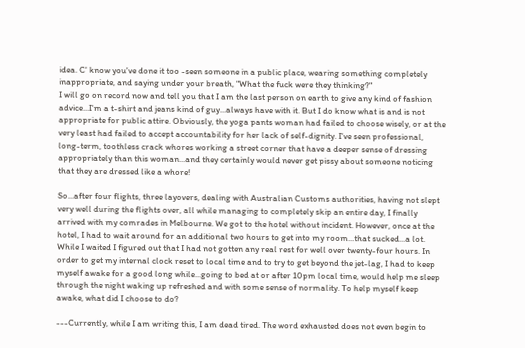idea. C' know you've done it too -seen someone in a public place, wearing something completely inappropriate, and saying under your breath, "What the fuck were they thinking?"
I will go on record now and tell you that I am the last person on earth to give any kind of fashion advice...I'm a t-shirt and jeans kind of guy...always have with it. But I do know what is and is not appropriate for public attire. Obviously, the yoga pants woman had failed to choose wisely, or at the very least had failed to accept accountability for her lack of self-dignity. I've seen professional, long-term, toothless crack whores working a street corner that have a deeper sense of dressing appropriately than this woman...and they certainly would never get pissy about someone noticing that they are dressed like a whore!

So...after four flights, three layovers, dealing with Australian Customs authorities, having not slept very well during the flights over, all while managing to completely skip an entire day, I finally arrived with my comrades in Melbourne. We got to the hotel without incident. However, once at the hotel, I had to wait around for an additional two hours to get into my room...that sucked...a lot. While I waited I figured out that I had not gotten any real rest for well over twenty-four hours. In order to get my internal clock reset to local time and to try to get beyond the jet-lag, I had to keep myself awake for a good long while...going to bed at or after 10pm local time, would help me sleep through the night waking up refreshed and with some sense of normality. To help myself keep awake, what did I choose to do?

---Currently, while I am writing this, I am dead tired. The word exhausted does not even begin to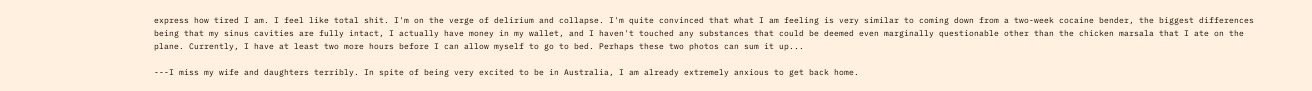express how tired I am. I feel like total shit. I'm on the verge of delirium and collapse. I'm quite convinced that what I am feeling is very similar to coming down from a two-week cocaine bender, the biggest differences being that my sinus cavities are fully intact, I actually have money in my wallet, and I haven't touched any substances that could be deemed even marginally questionable other than the chicken marsala that I ate on the plane. Currently, I have at least two more hours before I can allow myself to go to bed. Perhaps these two photos can sum it up...

---I miss my wife and daughters terribly. In spite of being very excited to be in Australia, I am already extremely anxious to get back home.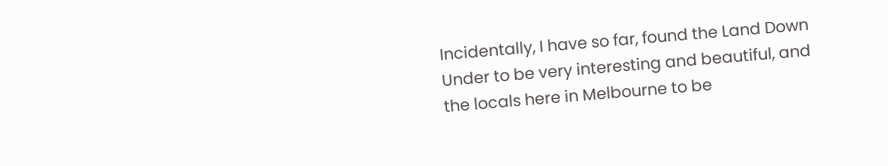Incidentally, I have so far, found the Land Down Under to be very interesting and beautiful, and the locals here in Melbourne to be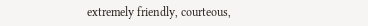extremely friendly, courteous,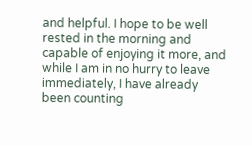and helpful. I hope to be well rested in the morning and capable of enjoying it more, and while I am in no hurry to leave immediately, I have already been counting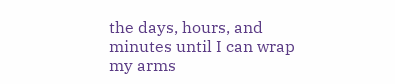the days, hours, and minutes until I can wrap my arms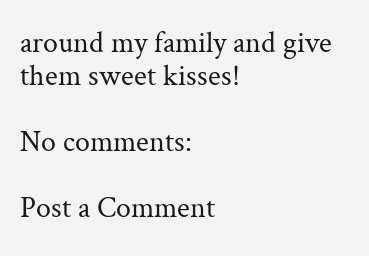around my family and give them sweet kisses!

No comments:

Post a Comment